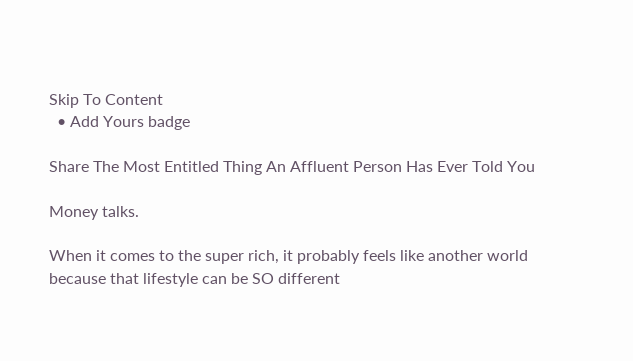Skip To Content
  • Add Yours badge

Share The Most Entitled Thing An Affluent Person Has Ever Told You

Money talks.

When it comes to the super rich, it probably feels like another world because that lifestyle can be SO different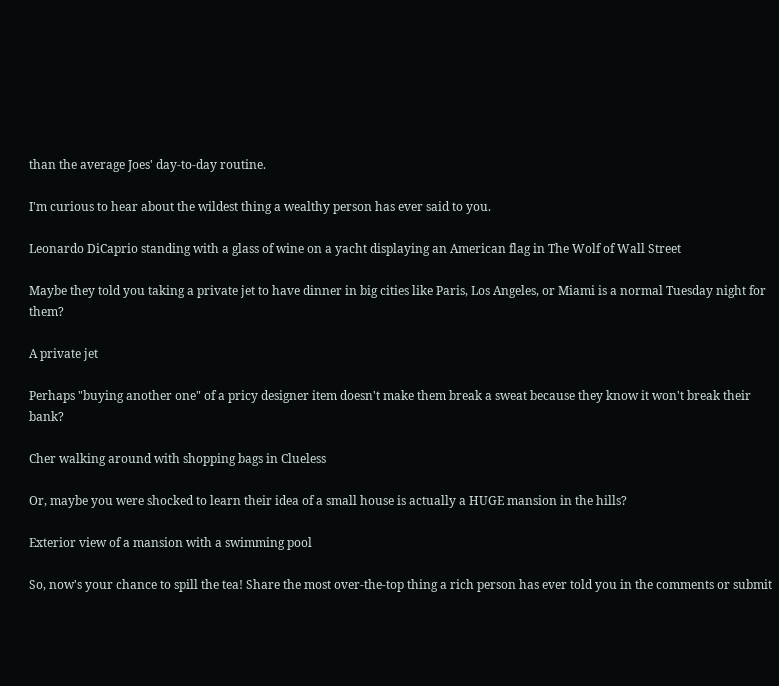than the average Joes' day-to-day routine.

I'm curious to hear about the wildest thing a wealthy person has ever said to you.

Leonardo DiCaprio standing with a glass of wine on a yacht displaying an American flag in The Wolf of Wall Street

Maybe they told you taking a private jet to have dinner in big cities like Paris, Los Angeles, or Miami is a normal Tuesday night for them?

A private jet

Perhaps "buying another one" of a pricy designer item doesn't make them break a sweat because they know it won't break their bank?

Cher walking around with shopping bags in Clueless

Or, maybe you were shocked to learn their idea of a small house is actually a HUGE mansion in the hills?

Exterior view of a mansion with a swimming pool

So, now's your chance to spill the tea! Share the most over-the-top thing a rich person has ever told you in the comments or submit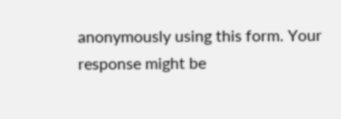anonymously using this form. Your response might be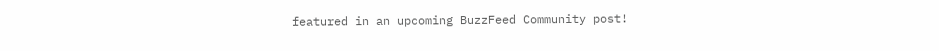featured in an upcoming BuzzFeed Community post!